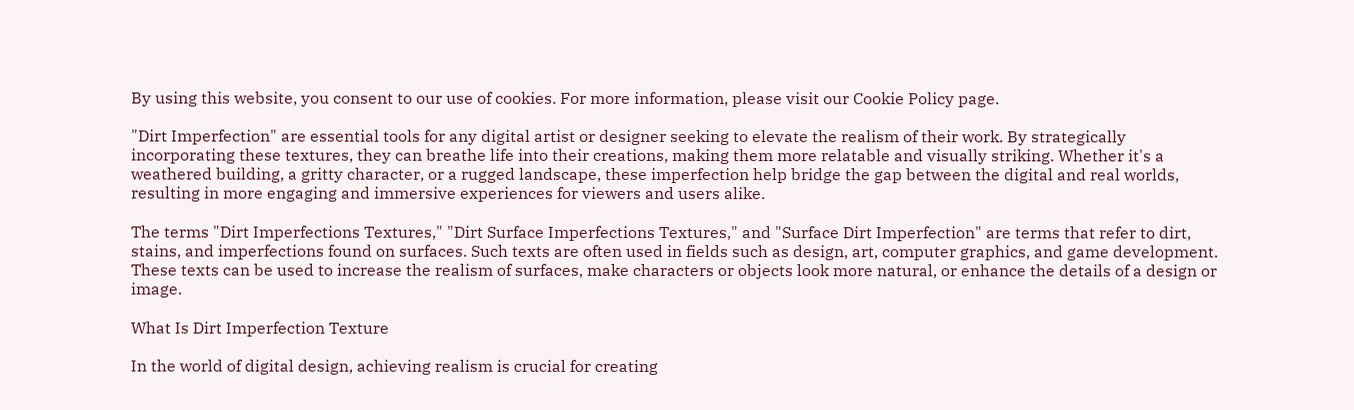By using this website, you consent to our use of cookies. For more information, please visit our Cookie Policy page.

"Dirt Imperfection" are essential tools for any digital artist or designer seeking to elevate the realism of their work. By strategically incorporating these textures, they can breathe life into their creations, making them more relatable and visually striking. Whether it's a weathered building, a gritty character, or a rugged landscape, these imperfection help bridge the gap between the digital and real worlds, resulting in more engaging and immersive experiences for viewers and users alike.

The terms "Dirt Imperfections Textures," "Dirt Surface Imperfections Textures," and "Surface Dirt Imperfection" are terms that refer to dirt, stains, and imperfections found on surfaces. Such texts are often used in fields such as design, art, computer graphics, and game development. These texts can be used to increase the realism of surfaces, make characters or objects look more natural, or enhance the details of a design or image.

What Is Dirt Imperfection Texture

In the world of digital design, achieving realism is crucial for creating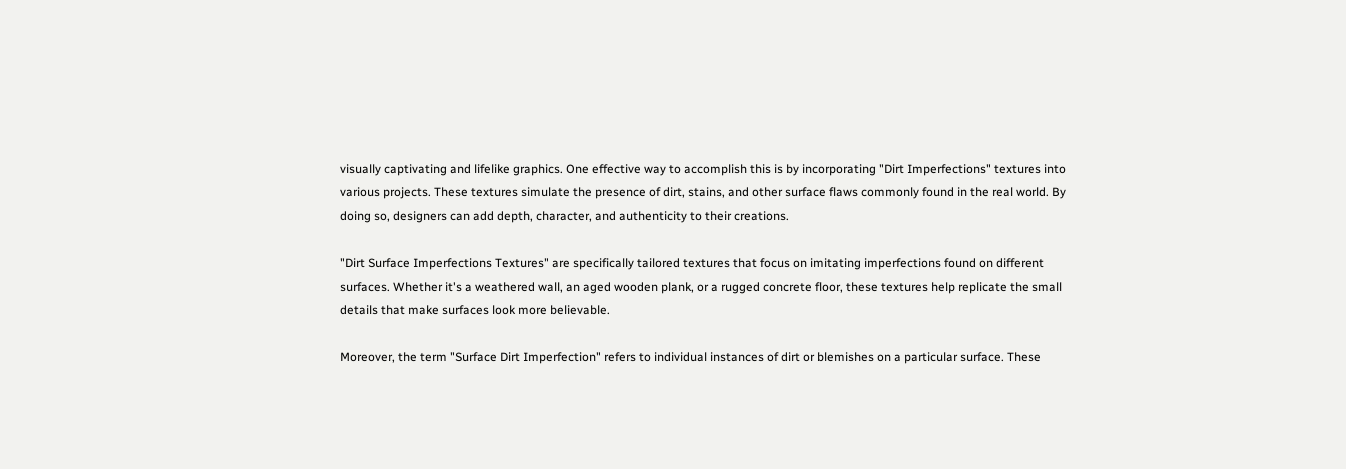visually captivating and lifelike graphics. One effective way to accomplish this is by incorporating "Dirt Imperfections" textures into various projects. These textures simulate the presence of dirt, stains, and other surface flaws commonly found in the real world. By doing so, designers can add depth, character, and authenticity to their creations.

"Dirt Surface Imperfections Textures" are specifically tailored textures that focus on imitating imperfections found on different surfaces. Whether it's a weathered wall, an aged wooden plank, or a rugged concrete floor, these textures help replicate the small details that make surfaces look more believable.

Moreover, the term "Surface Dirt Imperfection" refers to individual instances of dirt or blemishes on a particular surface. These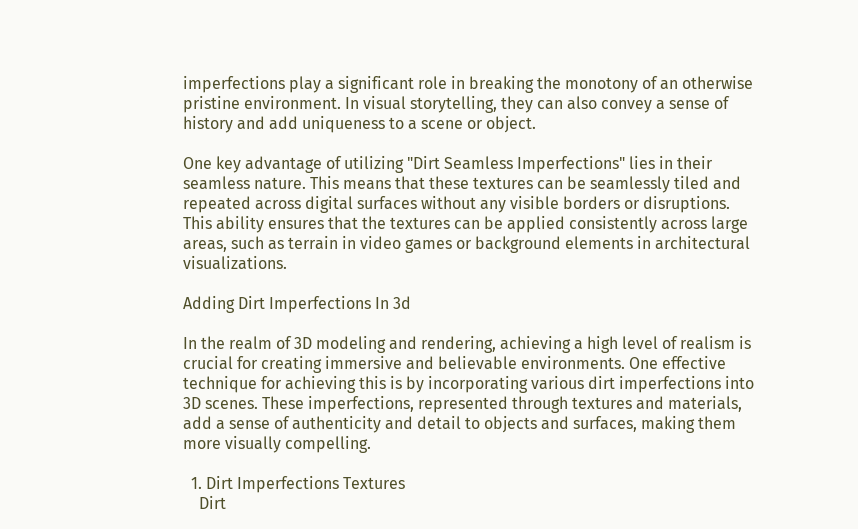imperfections play a significant role in breaking the monotony of an otherwise pristine environment. In visual storytelling, they can also convey a sense of history and add uniqueness to a scene or object.

One key advantage of utilizing "Dirt Seamless Imperfections" lies in their seamless nature. This means that these textures can be seamlessly tiled and repeated across digital surfaces without any visible borders or disruptions. This ability ensures that the textures can be applied consistently across large areas, such as terrain in video games or background elements in architectural visualizations.

Adding Dirt Imperfections In 3d

In the realm of 3D modeling and rendering, achieving a high level of realism is crucial for creating immersive and believable environments. One effective technique for achieving this is by incorporating various dirt imperfections into 3D scenes. These imperfections, represented through textures and materials, add a sense of authenticity and detail to objects and surfaces, making them more visually compelling.

  1. Dirt Imperfections Textures
    Dirt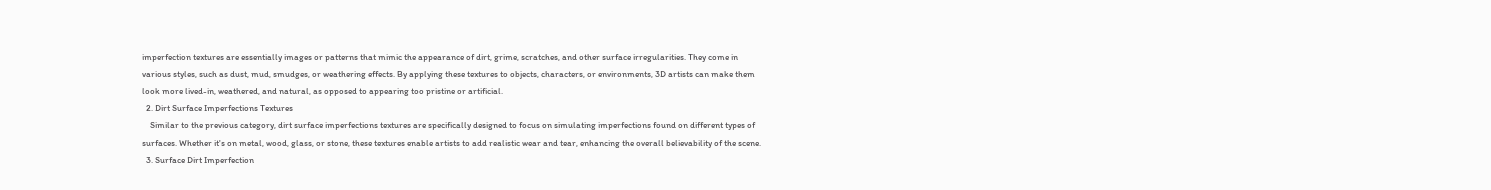imperfection textures are essentially images or patterns that mimic the appearance of dirt, grime, scratches, and other surface irregularities. They come in various styles, such as dust, mud, smudges, or weathering effects. By applying these textures to objects, characters, or environments, 3D artists can make them look more lived-in, weathered, and natural, as opposed to appearing too pristine or artificial.
  2. Dirt Surface Imperfections Textures
    Similar to the previous category, dirt surface imperfections textures are specifically designed to focus on simulating imperfections found on different types of surfaces. Whether it's on metal, wood, glass, or stone, these textures enable artists to add realistic wear and tear, enhancing the overall believability of the scene.
  3. Surface Dirt Imperfection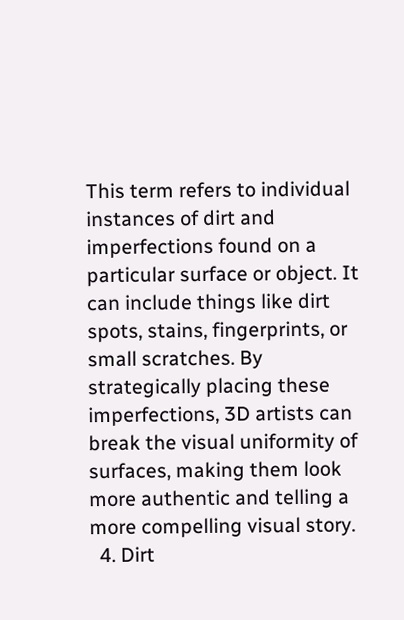This term refers to individual instances of dirt and imperfections found on a particular surface or object. It can include things like dirt spots, stains, fingerprints, or small scratches. By strategically placing these imperfections, 3D artists can break the visual uniformity of surfaces, making them look more authentic and telling a more compelling visual story.
  4. Dirt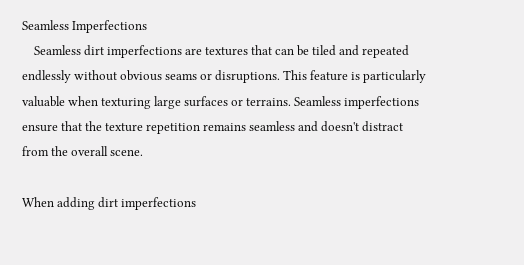Seamless Imperfections
    Seamless dirt imperfections are textures that can be tiled and repeated endlessly without obvious seams or disruptions. This feature is particularly valuable when texturing large surfaces or terrains. Seamless imperfections ensure that the texture repetition remains seamless and doesn't distract from the overall scene.

When adding dirt imperfections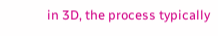in 3D, the process typically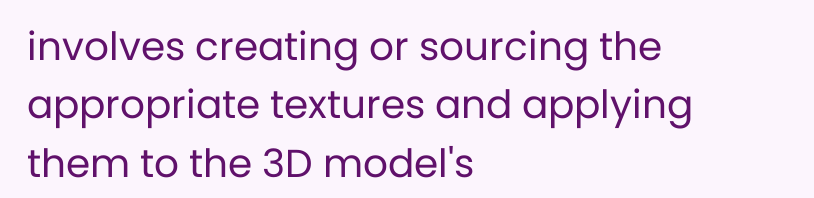involves creating or sourcing the appropriate textures and applying them to the 3D model's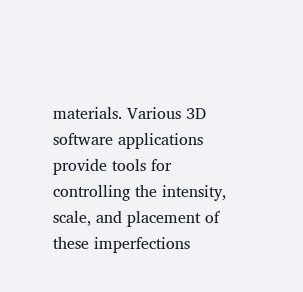materials. Various 3D software applications provide tools for controlling the intensity, scale, and placement of these imperfections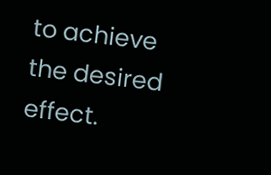to achieve the desired effect.